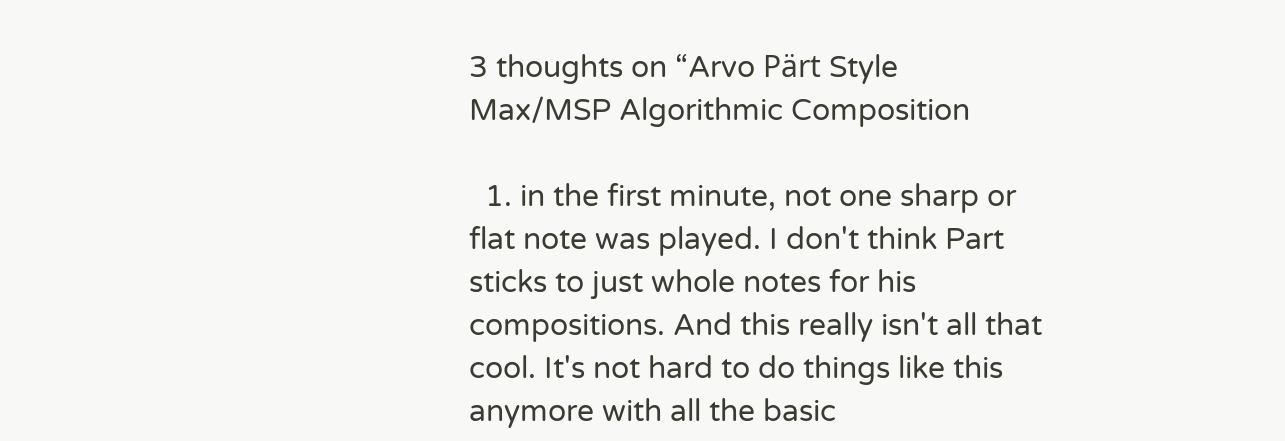3 thoughts on “Arvo Pärt Style Max/MSP Algorithmic Composition

  1. in the first minute, not one sharp or flat note was played. I don't think Part sticks to just whole notes for his compositions. And this really isn't all that cool. It's not hard to do things like this anymore with all the basic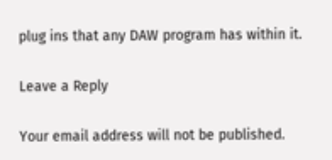plug ins that any DAW program has within it.

Leave a Reply

Your email address will not be published.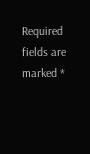Required fields are marked *